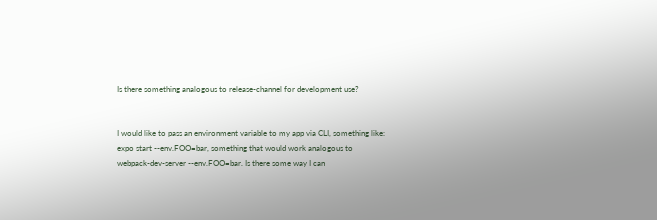Is there something analogous to release-channel for development use?


I would like to pass an environment variable to my app via CLI, something like:
expo start --env.FOO=bar, something that would work analogous to
webpack-dev-server --env.FOO=bar. Is there some way I can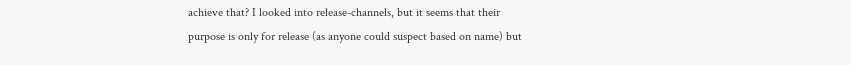achieve that? I looked into release-channels, but it seems that their purpose is only for release (as anyone could suspect based on name) but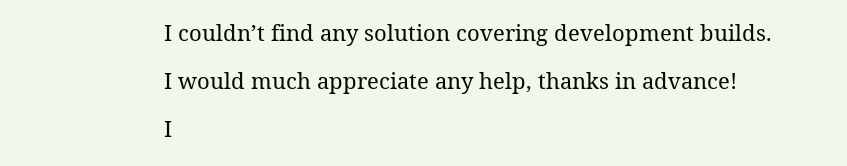I couldn’t find any solution covering development builds.

I would much appreciate any help, thanks in advance!

I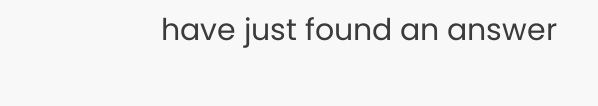have just found an answer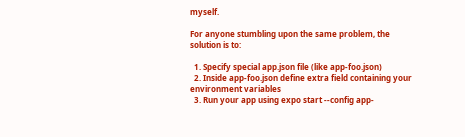myself.

For anyone stumbling upon the same problem, the solution is to:

  1. Specify special app.json file (like app-foo.json)
  2. Inside app-foo.json define extra field containing your environment variables
  3. Run your app using expo start --config app-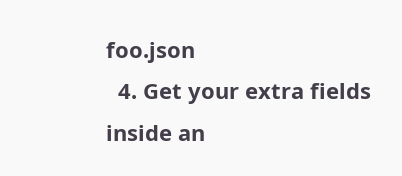foo.json
  4. Get your extra fields inside an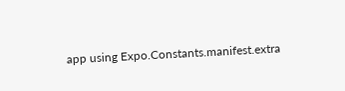app using Expo.Constants.manifest.extra